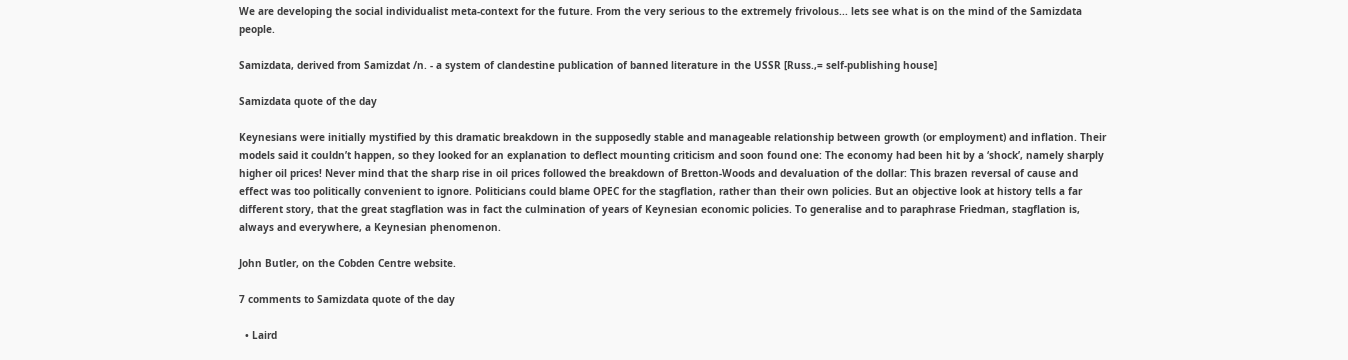We are developing the social individualist meta-context for the future. From the very serious to the extremely frivolous... lets see what is on the mind of the Samizdata people.

Samizdata, derived from Samizdat /n. - a system of clandestine publication of banned literature in the USSR [Russ.,= self-publishing house]

Samizdata quote of the day

Keynesians were initially mystified by this dramatic breakdown in the supposedly stable and manageable relationship between growth (or employment) and inflation. Their models said it couldn’t happen, so they looked for an explanation to deflect mounting criticism and soon found one: The economy had been hit by a ‘shock’, namely sharply higher oil prices! Never mind that the sharp rise in oil prices followed the breakdown of Bretton-Woods and devaluation of the dollar: This brazen reversal of cause and effect was too politically convenient to ignore. Politicians could blame OPEC for the stagflation, rather than their own policies. But an objective look at history tells a far different story, that the great stagflation was in fact the culmination of years of Keynesian economic policies. To generalise and to paraphrase Friedman, stagflation is, always and everywhere, a Keynesian phenomenon.

John Butler, on the Cobden Centre website.

7 comments to Samizdata quote of the day

  • Laird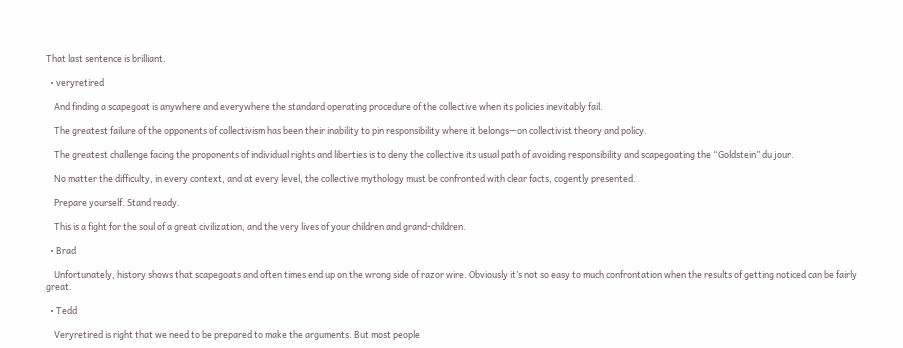That last sentence is brilliant.

  • veryretired

    And finding a scapegoat is anywhere and everywhere the standard operating procedure of the collective when its policies inevitably fail.

    The greatest failure of the opponents of collectivism has been their inability to pin responsibility where it belongs—on collectivist theory and policy.

    The greatest challenge facing the proponents of individual rights and liberties is to deny the collective its usual path of avoiding responsibility and scapegoating the “Goldstein” du jour.

    No matter the difficulty, in every context, and at every level, the collective mythology must be confronted with clear facts, cogently presented.

    Prepare yourself. Stand ready.

    This is a fight for the soul of a great civilization, and the very lives of your children and grand-children.

  • Brad

    Unfortunately, history shows that scapegoats and often times end up on the wrong side of razor wire. Obviously it’s not so easy to much confrontation when the results of getting noticed can be fairly great.

  • Tedd

    Veryretired is right that we need to be prepared to make the arguments. But most people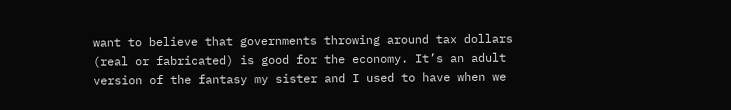want to believe that governments throwing around tax dollars (real or fabricated) is good for the economy. It’s an adult version of the fantasy my sister and I used to have when we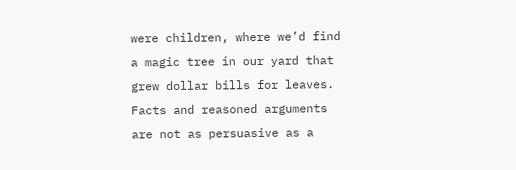were children, where we’d find a magic tree in our yard that grew dollar bills for leaves. Facts and reasoned arguments are not as persuasive as a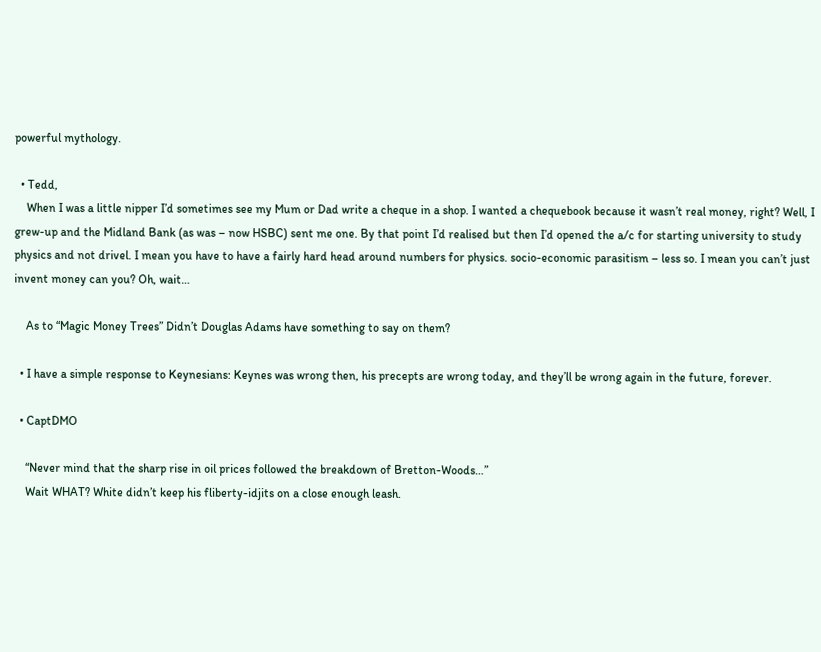powerful mythology.

  • Tedd,
    When I was a little nipper I’d sometimes see my Mum or Dad write a cheque in a shop. I wanted a chequebook because it wasn’t real money, right? Well, I grew-up and the Midland Bank (as was – now HSBC) sent me one. By that point I’d realised but then I’d opened the a/c for starting university to study physics and not drivel. I mean you have to have a fairly hard head around numbers for physics. socio-economic parasitism – less so. I mean you can’t just invent money can you? Oh, wait…

    As to “Magic Money Trees” Didn’t Douglas Adams have something to say on them?

  • I have a simple response to Keynesians: Keynes was wrong then, his precepts are wrong today, and they’ll be wrong again in the future, forever.

  • CaptDMO

    “Never mind that the sharp rise in oil prices followed the breakdown of Bretton-Woods…”
    Wait WHAT? White didn’t keep his fliberty-idjits on a close enough leash.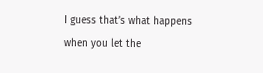I guess that’s what happens when you let the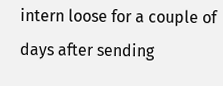intern loose for a couple of days after sending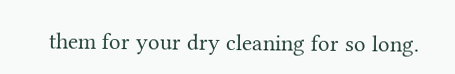them for your dry cleaning for so long.